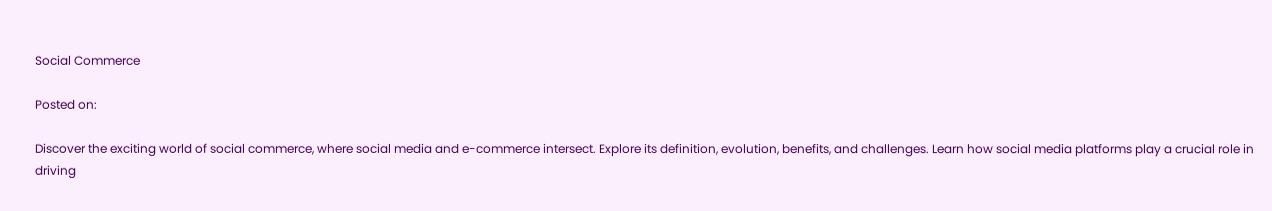Social Commerce

Posted on:

Discover the exciting world of social commerce, where social media and e-commerce intersect. Explore its definition, evolution, benefits, and challenges. Learn how social media platforms play a crucial role in driving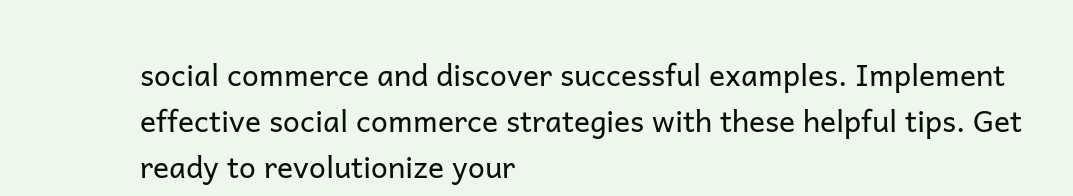social commerce and discover successful examples. Implement effective social commerce strategies with these helpful tips. Get ready to revolutionize your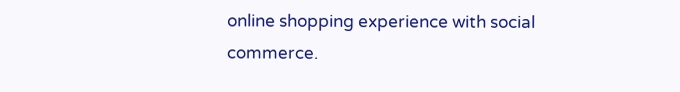online shopping experience with social commerce.